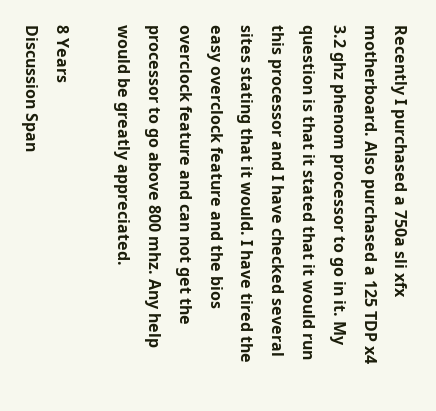Recently I purchased a 750a sli xfx motherboard. Also purchased a 125 TDP x4 3.2 ghz phenom processor to go in it. My question is that it stated that it would run this processor and I have checked several sites stating that it would. I have tired the easy overclock feature and the bios overclock feature and can not get the processor to go above 800 mhz. Any help would be greatly appreciated.

8 Years
Discussion Span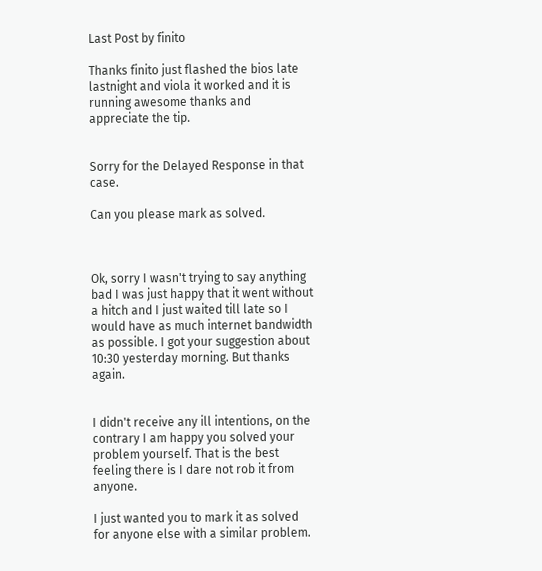Last Post by finito

Thanks finito just flashed the bios late lastnight and viola it worked and it is running awesome thanks and appreciate the tip.


Sorry for the Delayed Response in that case.

Can you please mark as solved.



Ok, sorry I wasn't trying to say anything bad I was just happy that it went without a hitch and I just waited till late so I would have as much internet bandwidth as possible. I got your suggestion about 10:30 yesterday morning. But thanks again.


I didn't receive any ill intentions, on the contrary I am happy you solved your problem yourself. That is the best feeling there is I dare not rob it from anyone.

I just wanted you to mark it as solved for anyone else with a similar problem.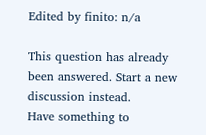Edited by finito: n/a

This question has already been answered. Start a new discussion instead.
Have something to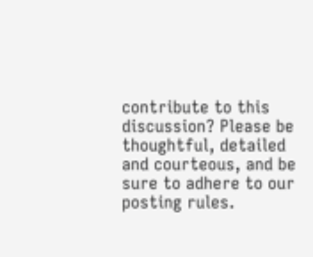contribute to this discussion? Please be thoughtful, detailed and courteous, and be sure to adhere to our posting rules.